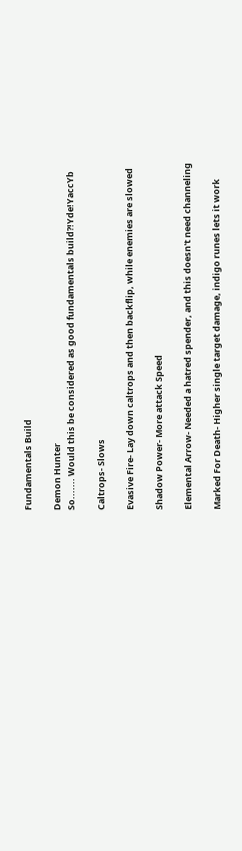Fundamentals Build

Demon Hunter
So....... Would this be considered as good fundamentals build?!Yde!YaccYb

Caltrops- Slows

Evasive Fire- Lay down caltrops and then backflip, while enemies are slowed

Shadow Power- More attack Speed

Elemental Arrow- Needed a hatred spender, and this doesn't need channeling

Marked For Death- Higher single target damage, indigo runes lets it work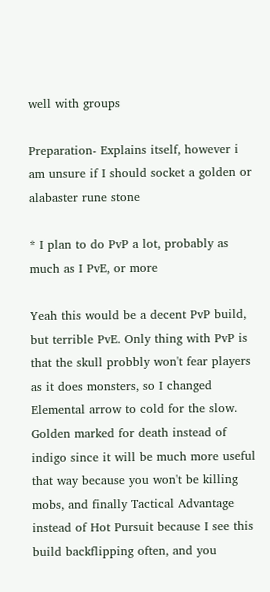well with groups

Preparation- Explains itself, however i am unsure if I should socket a golden or alabaster rune stone

* I plan to do PvP a lot, probably as much as I PvE, or more

Yeah this would be a decent PvP build, but terrible PvE. Only thing with PvP is that the skull probbly won't fear players as it does monsters, so I changed Elemental arrow to cold for the slow. Golden marked for death instead of indigo since it will be much more useful that way because you won't be killing mobs, and finally Tactical Advantage instead of Hot Pursuit because I see this build backflipping often, and you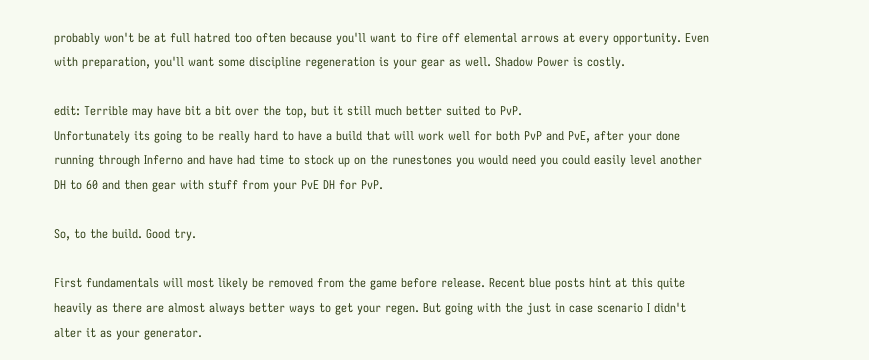probably won't be at full hatred too often because you'll want to fire off elemental arrows at every opportunity. Even with preparation, you'll want some discipline regeneration is your gear as well. Shadow Power is costly.

edit: Terrible may have bit a bit over the top, but it still much better suited to PvP.
Unfortunately its going to be really hard to have a build that will work well for both PvP and PvE, after your done running through Inferno and have had time to stock up on the runestones you would need you could easily level another DH to 60 and then gear with stuff from your PvE DH for PvP.

So, to the build. Good try.

First fundamentals will most likely be removed from the game before release. Recent blue posts hint at this quite heavily as there are almost always better ways to get your regen. But going with the just in case scenario I didn't alter it as your generator.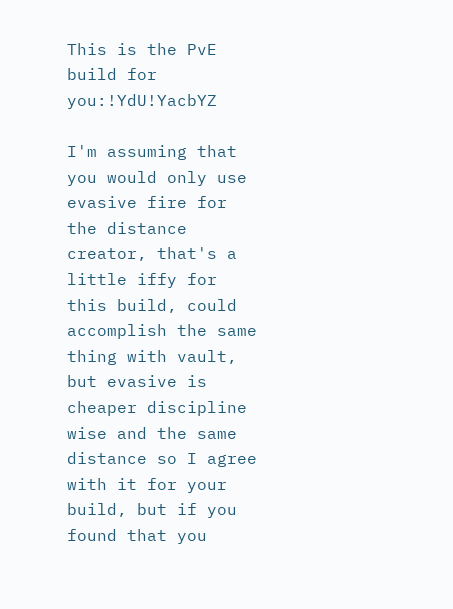This is the PvE build for you:!YdU!YacbYZ

I'm assuming that you would only use evasive fire for the distance creator, that's a little iffy for this build, could accomplish the same thing with vault, but evasive is cheaper discipline wise and the same distance so I agree with it for your build, but if you found that you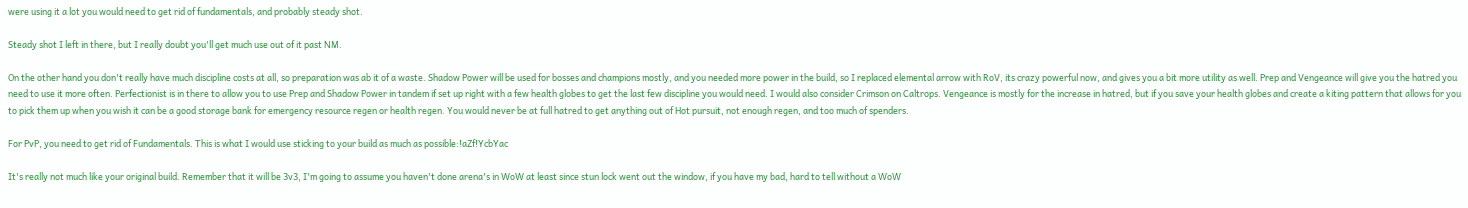were using it a lot you would need to get rid of fundamentals, and probably steady shot.

Steady shot I left in there, but I really doubt you'll get much use out of it past NM.

On the other hand you don't really have much discipline costs at all, so preparation was ab it of a waste. Shadow Power will be used for bosses and champions mostly, and you needed more power in the build, so I replaced elemental arrow with RoV, its crazy powerful now, and gives you a bit more utility as well. Prep and Vengeance will give you the hatred you need to use it more often. Perfectionist is in there to allow you to use Prep and Shadow Power in tandem if set up right with a few health globes to get the last few discipline you would need. I would also consider Crimson on Caltrops. Vengeance is mostly for the increase in hatred, but if you save your health globes and create a kiting pattern that allows for you to pick them up when you wish it can be a good storage bank for emergency resource regen or health regen. You would never be at full hatred to get anything out of Hot pursuit, not enough regen, and too much of spenders.

For PvP, you need to get rid of Fundamentals. This is what I would use sticking to your build as much as possible:!aZf!YcbYac

It's really not much like your original build. Remember that it will be 3v3, I'm going to assume you haven't done arena's in WoW at least since stun lock went out the window, if you have my bad, hard to tell without a WoW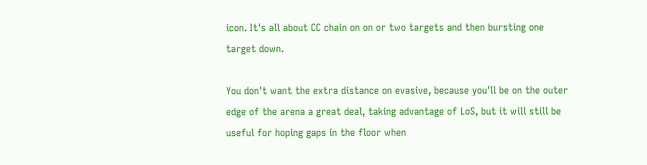icon. It's all about CC chain on on or two targets and then bursting one target down.

You don't want the extra distance on evasive, because you'll be on the outer edge of the arena a great deal, taking advantage of LoS, but it will still be useful for hoping gaps in the floor when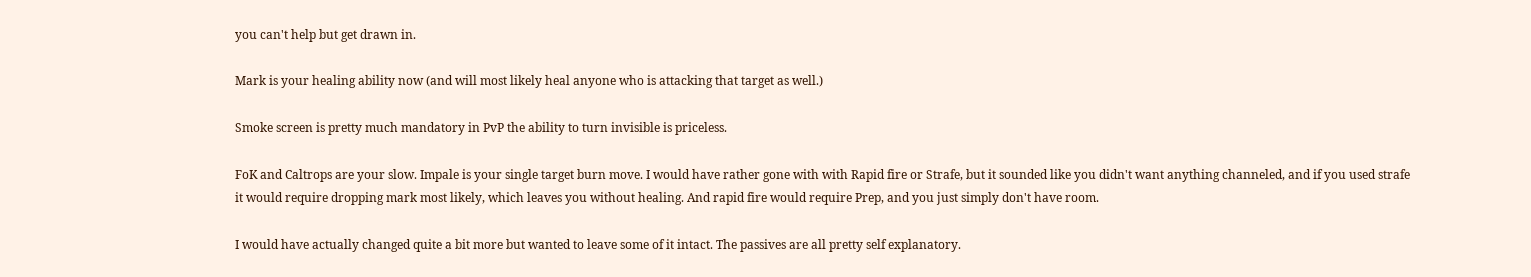you can't help but get drawn in.

Mark is your healing ability now (and will most likely heal anyone who is attacking that target as well.)

Smoke screen is pretty much mandatory in PvP the ability to turn invisible is priceless.

FoK and Caltrops are your slow. Impale is your single target burn move. I would have rather gone with with Rapid fire or Strafe, but it sounded like you didn't want anything channeled, and if you used strafe it would require dropping mark most likely, which leaves you without healing. And rapid fire would require Prep, and you just simply don't have room.

I would have actually changed quite a bit more but wanted to leave some of it intact. The passives are all pretty self explanatory.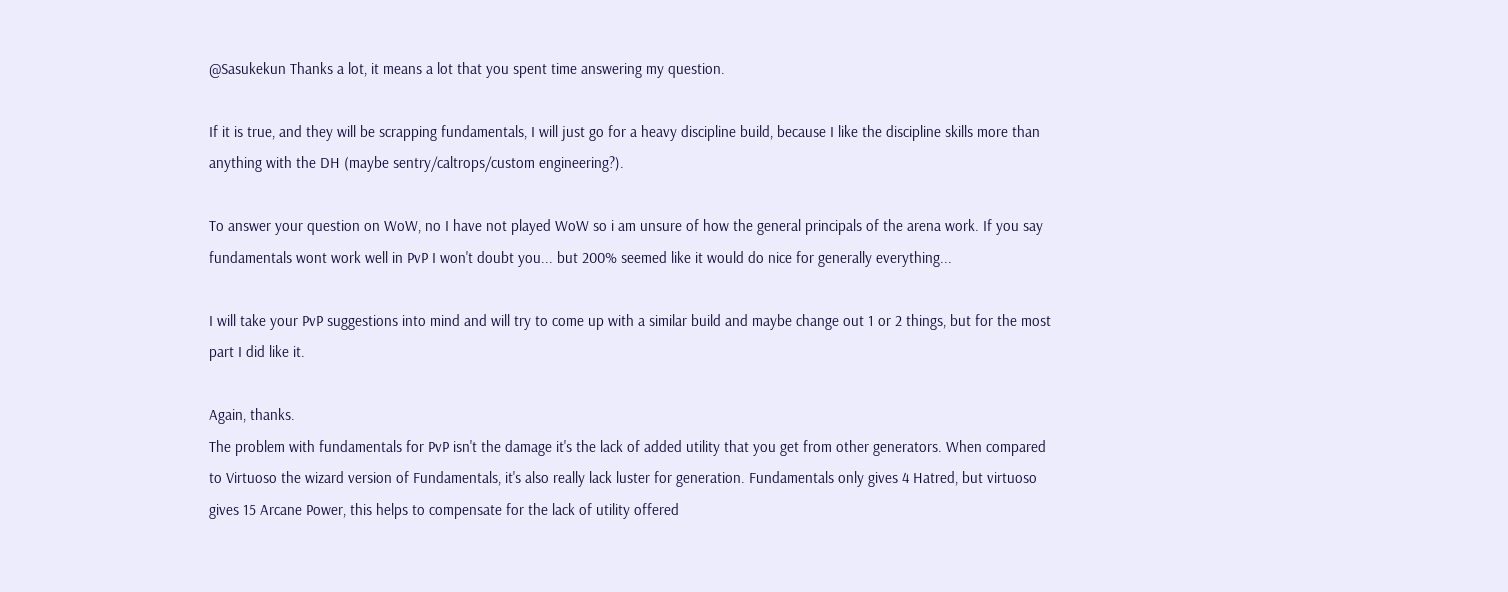@Sasukekun Thanks a lot, it means a lot that you spent time answering my question.

If it is true, and they will be scrapping fundamentals, I will just go for a heavy discipline build, because I like the discipline skills more than anything with the DH (maybe sentry/caltrops/custom engineering?).

To answer your question on WoW, no I have not played WoW so i am unsure of how the general principals of the arena work. If you say fundamentals wont work well in PvP I won't doubt you... but 200% seemed like it would do nice for generally everything...

I will take your PvP suggestions into mind and will try to come up with a similar build and maybe change out 1 or 2 things, but for the most part I did like it.

Again, thanks.
The problem with fundamentals for PvP isn't the damage it's the lack of added utility that you get from other generators. When compared to Virtuoso the wizard version of Fundamentals, it's also really lack luster for generation. Fundamentals only gives 4 Hatred, but virtuoso gives 15 Arcane Power, this helps to compensate for the lack of utility offered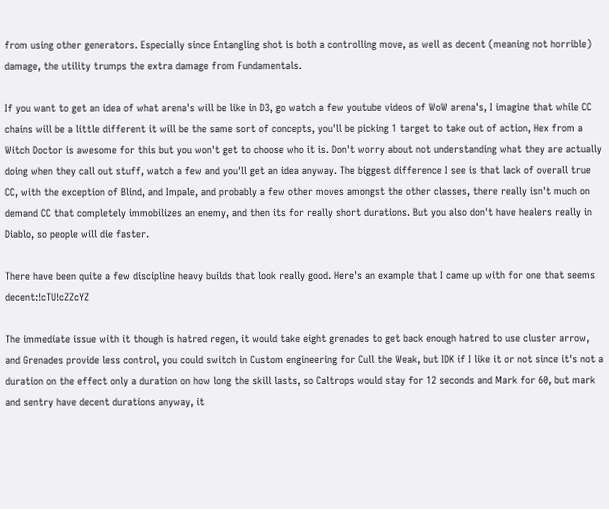from using other generators. Especially since Entangling shot is both a controlling move, as well as decent (meaning not horrible) damage, the utility trumps the extra damage from Fundamentals.

If you want to get an idea of what arena's will be like in D3, go watch a few youtube videos of WoW arena's, I imagine that while CC chains will be a little different it will be the same sort of concepts, you'll be picking 1 target to take out of action, Hex from a Witch Doctor is awesome for this but you won't get to choose who it is. Don't worry about not understanding what they are actually doing when they call out stuff, watch a few and you'll get an idea anyway. The biggest difference I see is that lack of overall true CC, with the exception of Blind, and Impale, and probably a few other moves amongst the other classes, there really isn't much on demand CC that completely immobilizes an enemy, and then its for really short durations. But you also don't have healers really in Diablo, so people will die faster.

There have been quite a few discipline heavy builds that look really good. Here's an example that I came up with for one that seems decent:!cTU!cZZcYZ

The immediate issue with it though is hatred regen, it would take eight grenades to get back enough hatred to use cluster arrow, and Grenades provide less control, you could switch in Custom engineering for Cull the Weak, but IDK if I like it or not since it's not a duration on the effect only a duration on how long the skill lasts, so Caltrops would stay for 12 seconds and Mark for 60, but mark and sentry have decent durations anyway, it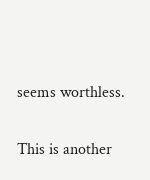seems worthless.

This is another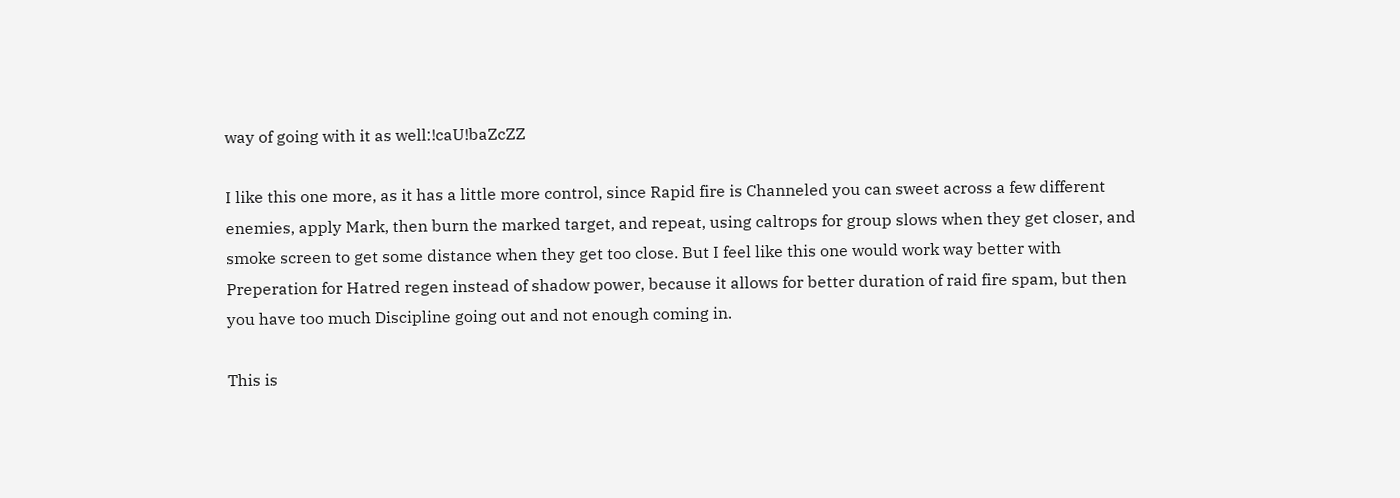way of going with it as well:!caU!baZcZZ

I like this one more, as it has a little more control, since Rapid fire is Channeled you can sweet across a few different enemies, apply Mark, then burn the marked target, and repeat, using caltrops for group slows when they get closer, and smoke screen to get some distance when they get too close. But I feel like this one would work way better with Preperation for Hatred regen instead of shadow power, because it allows for better duration of raid fire spam, but then you have too much Discipline going out and not enough coming in.

This is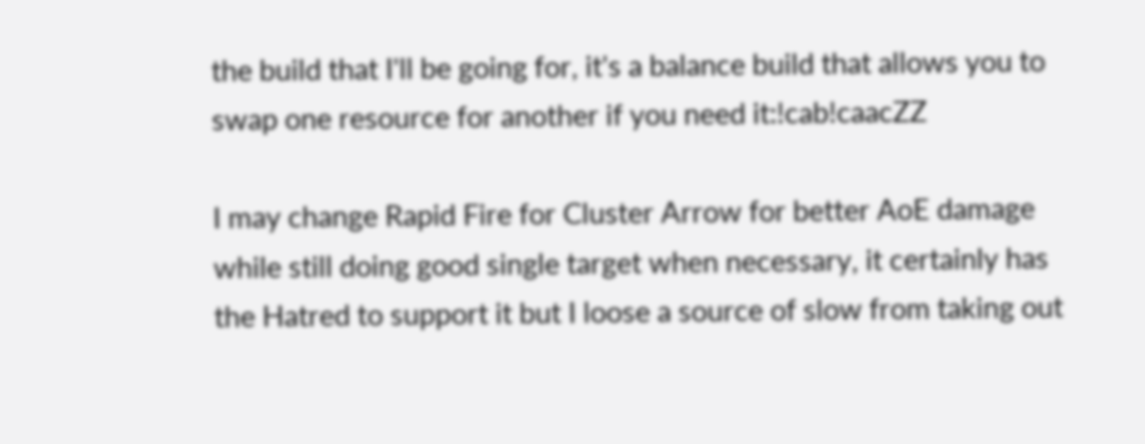the build that I'll be going for, it's a balance build that allows you to swap one resource for another if you need it:!cab!caacZZ

I may change Rapid Fire for Cluster Arrow for better AoE damage while still doing good single target when necessary, it certainly has the Hatred to support it but I loose a source of slow from taking out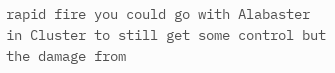rapid fire you could go with Alabaster in Cluster to still get some control but the damage from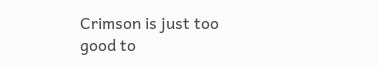Crimson is just too good to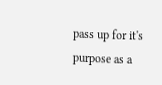pass up for it's purpose as a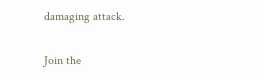damaging attack.

Join the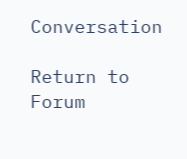Conversation

Return to Forum